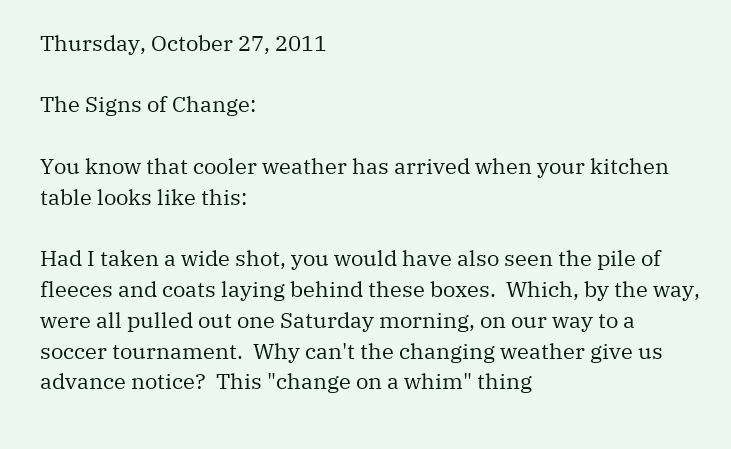Thursday, October 27, 2011

The Signs of Change:

You know that cooler weather has arrived when your kitchen table looks like this:

Had I taken a wide shot, you would have also seen the pile of fleeces and coats laying behind these boxes.  Which, by the way, were all pulled out one Saturday morning, on our way to a soccer tournament.  Why can't the changing weather give us advance notice?  This "change on a whim" thing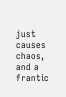just causes chaos, and a frantic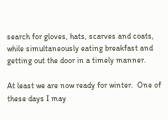search for gloves, hats, scarves and coats, while simultaneously eating breakfast and getting out the door in a timely manner.

At least we are now ready for winter.  One of these days I may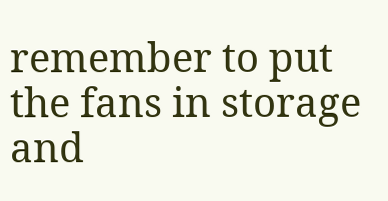remember to put the fans in storage and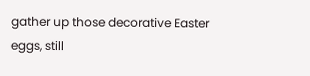gather up those decorative Easter eggs, still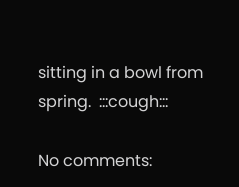sitting in a bowl from spring.  :::cough:::

No comments: